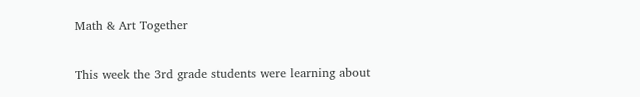Math & Art Together

This week the 3rd grade students were learning about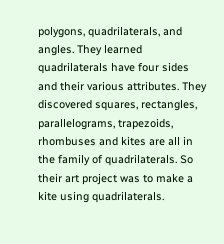polygons, quadrilaterals, and angles. They learned quadrilaterals have four sides and their various attributes. They discovered squares, rectangles, parallelograms, trapezoids, rhombuses and kites are all in the family of quadrilaterals. So their art project was to make a kite using quadrilaterals.